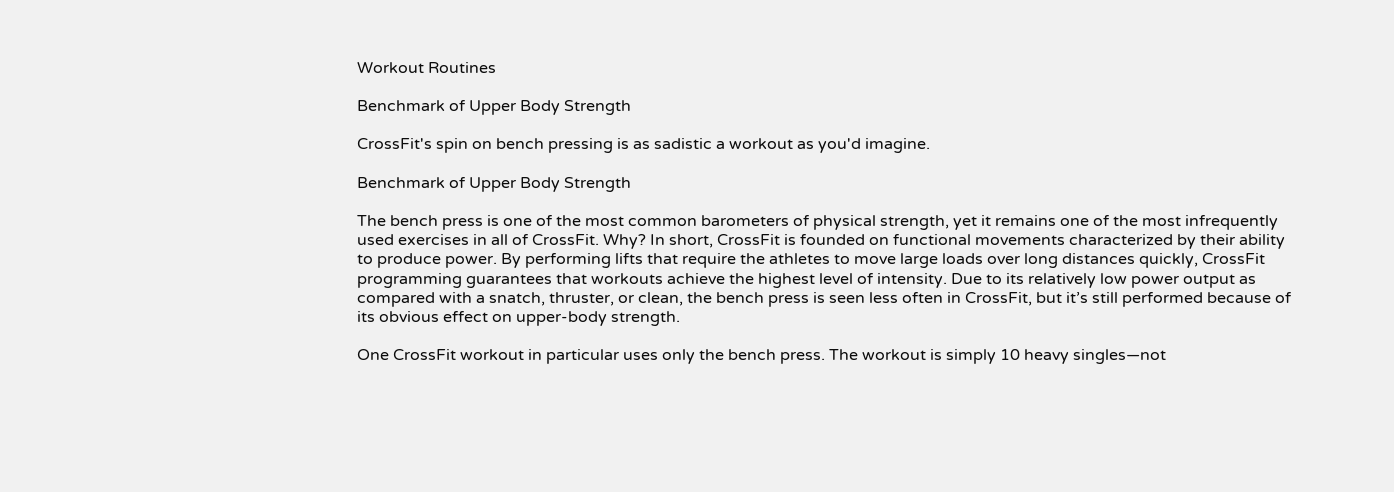Workout Routines

Benchmark of Upper Body Strength

CrossFit's spin on bench pressing is as sadistic a workout as you'd imagine.

Benchmark of Upper Body Strength

The bench press is one of the most common barometers of physical strength, yet it remains one of the most infrequently used exercises in all of CrossFit. Why? In short, CrossFit is founded on functional movements characterized by their ability to produce power. By performing lifts that require the athletes to move large loads over long distances quickly, CrossFit programming guarantees that workouts achieve the highest level of intensity. Due to its relatively low power output as compared with a snatch, thruster, or clean, the bench press is seen less often in CrossFit, but it’s still performed because of its obvious effect on upper-body strength.

One CrossFit workout in particular uses only the bench press. The workout is simply 10 heavy singles—not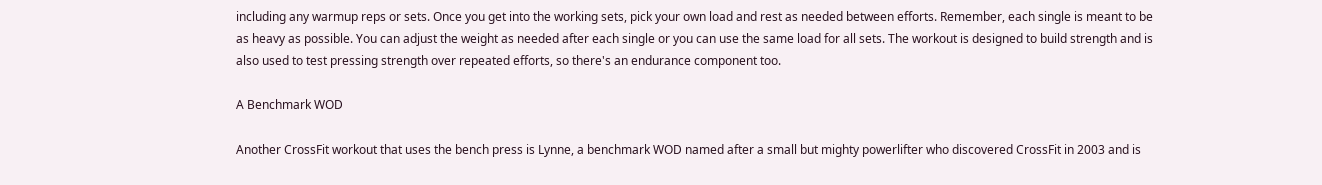including any warmup reps or sets. Once you get into the working sets, pick your own load and rest as needed between efforts. Remember, each single is meant to be as heavy as possible. You can adjust the weight as needed after each single or you can use the same load for all sets. The workout is designed to build strength and is also used to test pressing strength over repeated efforts, so there's an endurance component too.

A Benchmark WOD

Another CrossFit workout that uses the bench press is Lynne, a benchmark WOD named after a small but mighty powerlifter who discovered CrossFit in 2003 and is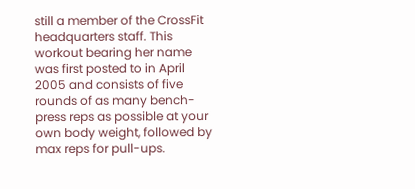still a member of the CrossFit headquarters staff. This workout bearing her name was first posted to in April 2005 and consists of five rounds of as many bench-press reps as possible at your own body weight, followed by max reps for pull-ups.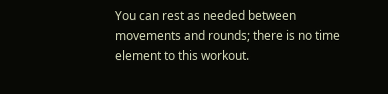You can rest as needed between movements and rounds; there is no time element to this workout.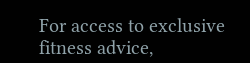For access to exclusive fitness advice,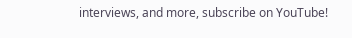interviews, and more, subscribe on YouTube!